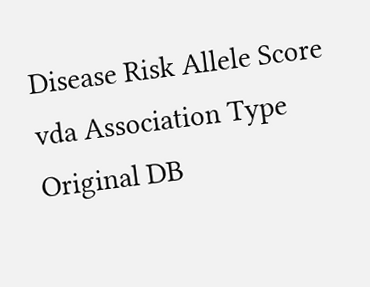Disease Risk Allele Score vda Association Type Original DB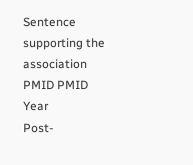Sentence supporting the association PMID PMID Year
Post-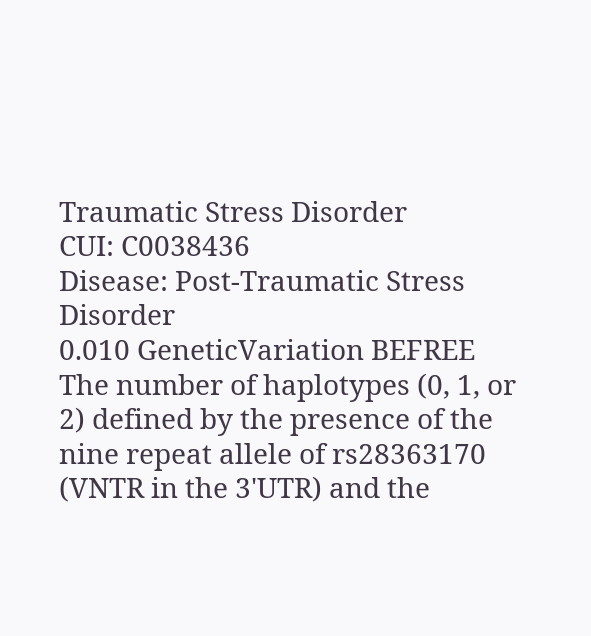Traumatic Stress Disorder
CUI: C0038436
Disease: Post-Traumatic Stress Disorder
0.010 GeneticVariation BEFREE The number of haplotypes (0, 1, or 2) defined by the presence of the nine repeat allele of rs28363170 (VNTR in the 3'UTR) and the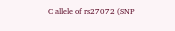C allele of rs27072 (SNP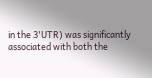in the 3'UTR) was significantly associated with both the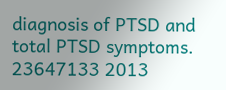diagnosis of PTSD and total PTSD symptoms. 23647133 2013